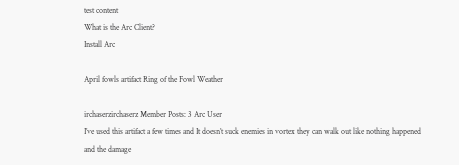test content
What is the Arc Client?
Install Arc

April fowls artifact Ring of the Fowl Weather

irchaserzirchaserz Member Posts: 3 Arc User
I’ve used this artifact a few times and It doesn’t suck enemies in vortex they can walk out like nothing happened and the damage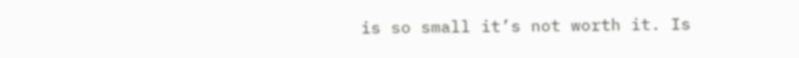is so small it’s not worth it. Is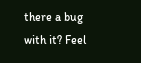there a bug with it? Feel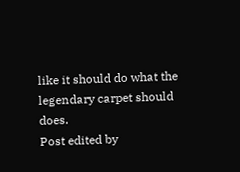like it should do what the legendary carpet should does.
Post edited by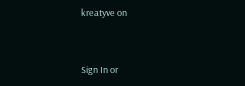kreatyve on


Sign In or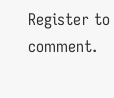Register to comment.